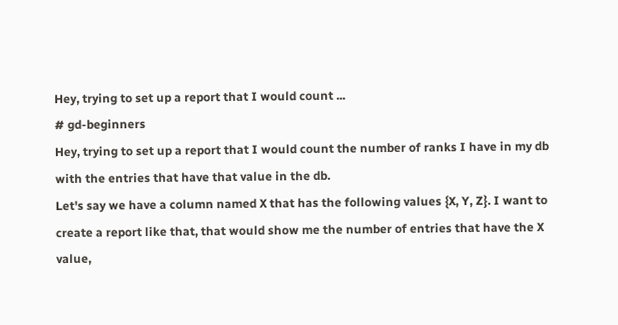Hey, trying to set up a report that I would count ...
# gd-beginners
Hey, trying to set up a report that I would count the number of ranks I have in my db with the entries that have that value in the db.
Let's say we have a column named X that has the following values {X, Y, Z}. I want to create a report like that, that would show me the number of entries that have the X value,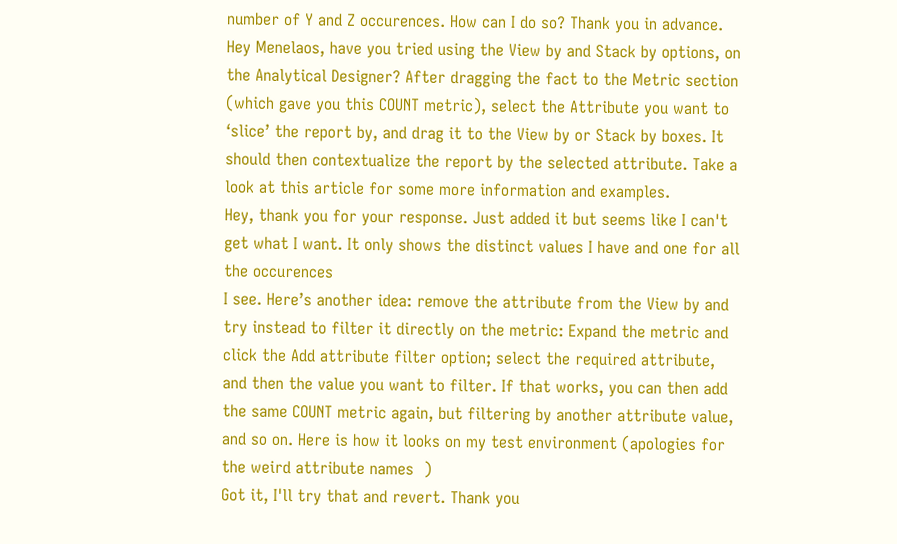number of Y and Z occurences. How can I do so? Thank you in advance.
Hey Menelaos, have you tried using the View by and Stack by options, on the Analytical Designer? After dragging the fact to the Metric section (which gave you this COUNT metric), select the Attribute you want to ‘slice’ the report by, and drag it to the View by or Stack by boxes. It should then contextualize the report by the selected attribute. Take a look at this article for some more information and examples.
Hey, thank you for your response. Just added it but seems like I can't get what I want. It only shows the distinct values I have and one for all the occurences
I see. Here’s another idea: remove the attribute from the View by and try instead to filter it directly on the metric: Expand the metric and click the Add attribute filter option; select the required attribute, and then the value you want to filter. If that works, you can then add the same COUNT metric again, but filtering by another attribute value, and so on. Here is how it looks on my test environment (apologies for the weird attribute names  )
Got it, I'll try that and revert. Thank you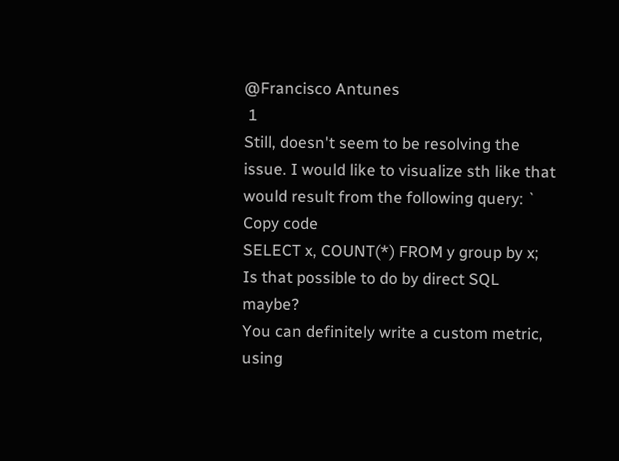@Francisco Antunes
 1
Still, doesn't seem to be resolving the issue. I would like to visualize sth like that would result from the following query: `
Copy code
SELECT x, COUNT(*) FROM y group by x;
Is that possible to do by direct SQL maybe?
You can definitely write a custom metric, using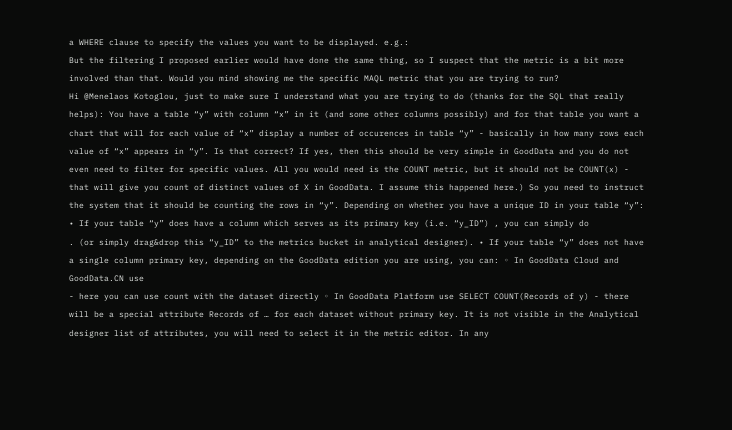a WHERE clause to specify the values you want to be displayed. e.g.:
But the filtering I proposed earlier would have done the same thing, so I suspect that the metric is a bit more involved than that. Would you mind showing me the specific MAQL metric that you are trying to run?
Hi @Menelaos Kotoglou, just to make sure I understand what you are trying to do (thanks for the SQL that really helps): You have a table “y” with column “x” in it (and some other columns possibly) and for that table you want a chart that will for each value of “x” display a number of occurences in table “y” - basically in how many rows each value of “x” appears in “y”. Is that correct? If yes, then this should be very simple in GoodData and you do not even need to filter for specific values. All you would need is the COUNT metric, but it should not be COUNT(x) - that will give you count of distinct values of X in GoodData. I assume this happened here.) So you need to instruct the system that it should be counting the rows in “y”. Depending on whether you have a unique ID in your table “y”: • If your table “y” does have a column which serves as its primary key (i.e. “y_ID”) , you can simply do
. (or simply drag&drop this “y_ID” to the metrics bucket in analytical designer). • If your table “y” does not have a single column primary key, depending on the GoodData edition you are using, you can: ◦ In GoodData Cloud and GoodData.CN use
- here you can use count with the dataset directly ◦ In GoodData Platform use SELECT COUNT(Records of y) - there will be a special attribute Records of … for each dataset without primary key. It is not visible in the Analytical designer list of attributes, you will need to select it in the metric editor. In any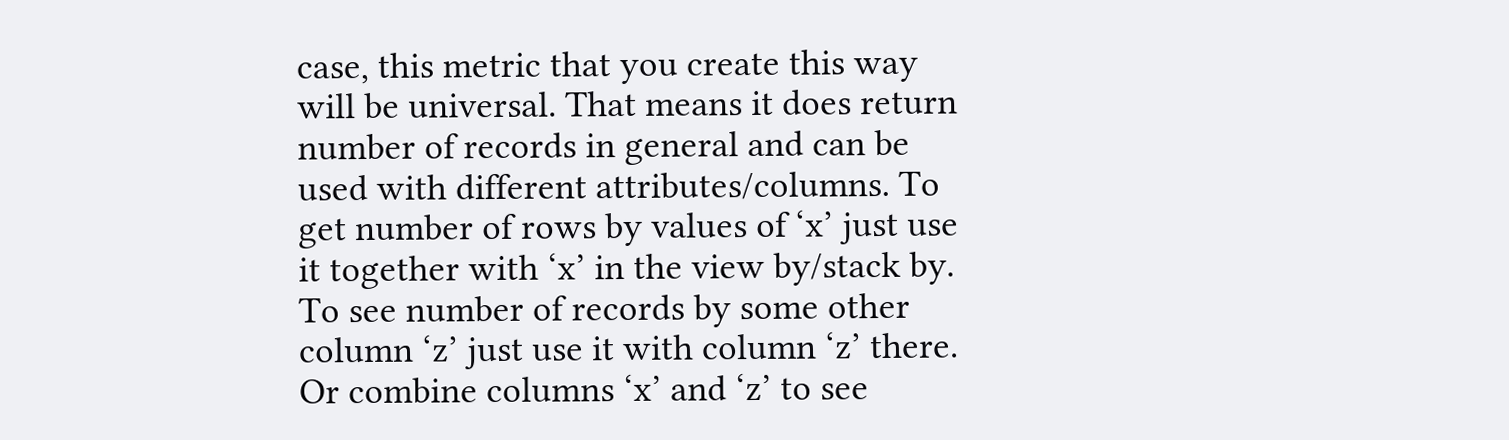case, this metric that you create this way will be universal. That means it does return number of records in general and can be used with different attributes/columns. To get number of rows by values of ‘x’ just use it together with ‘x’ in the view by/stack by. To see number of records by some other column ‘z’ just use it with column ‘z’ there. Or combine columns ‘x’ and ‘z’ to see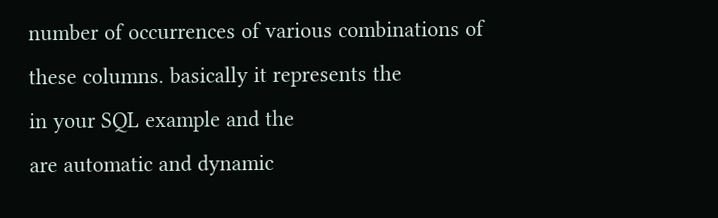number of occurrences of various combinations of these columns. basically it represents the
in your SQL example and the
are automatic and dynamic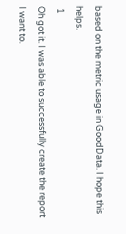based on the metric usage in GoodData. I hope this helps.
 1
Oh got it. I was able to successfully create the report I want to.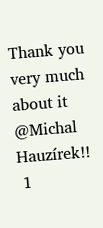Thank you very much about it @Michal Hauzírek!!
 1